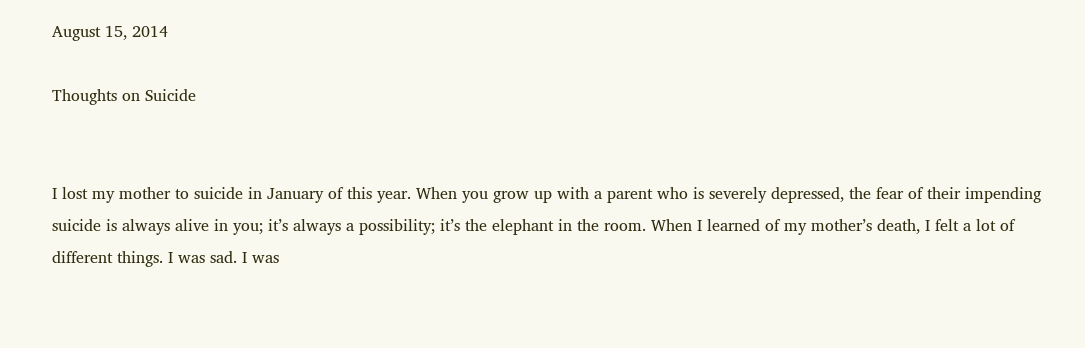August 15, 2014

Thoughts on Suicide


I lost my mother to suicide in January of this year. When you grow up with a parent who is severely depressed, the fear of their impending suicide is always alive in you; it’s always a possibility; it’s the elephant in the room. When I learned of my mother’s death, I felt a lot of different things. I was sad. I was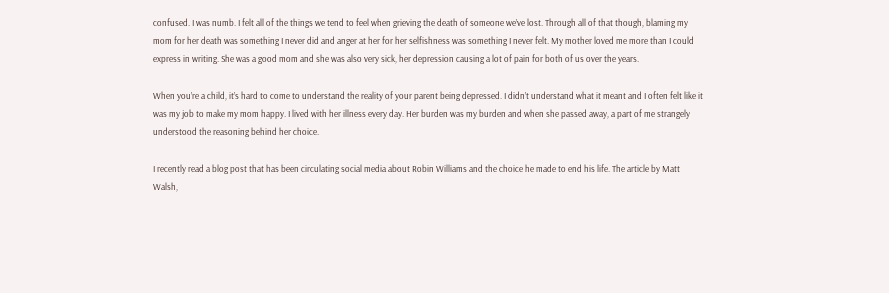confused. I was numb. I felt all of the things we tend to feel when grieving the death of someone we’ve lost. Through all of that though, blaming my mom for her death was something I never did and anger at her for her selfishness was something I never felt. My mother loved me more than I could express in writing. She was a good mom and she was also very sick, her depression causing a lot of pain for both of us over the years.

When you’re a child, it’s hard to come to understand the reality of your parent being depressed. I didn’t understand what it meant and I often felt like it was my job to make my mom happy. I lived with her illness every day. Her burden was my burden and when she passed away, a part of me strangely understood the reasoning behind her choice.

I recently read a blog post that has been circulating social media about Robin Williams and the choice he made to end his life. The article by Matt Walsh,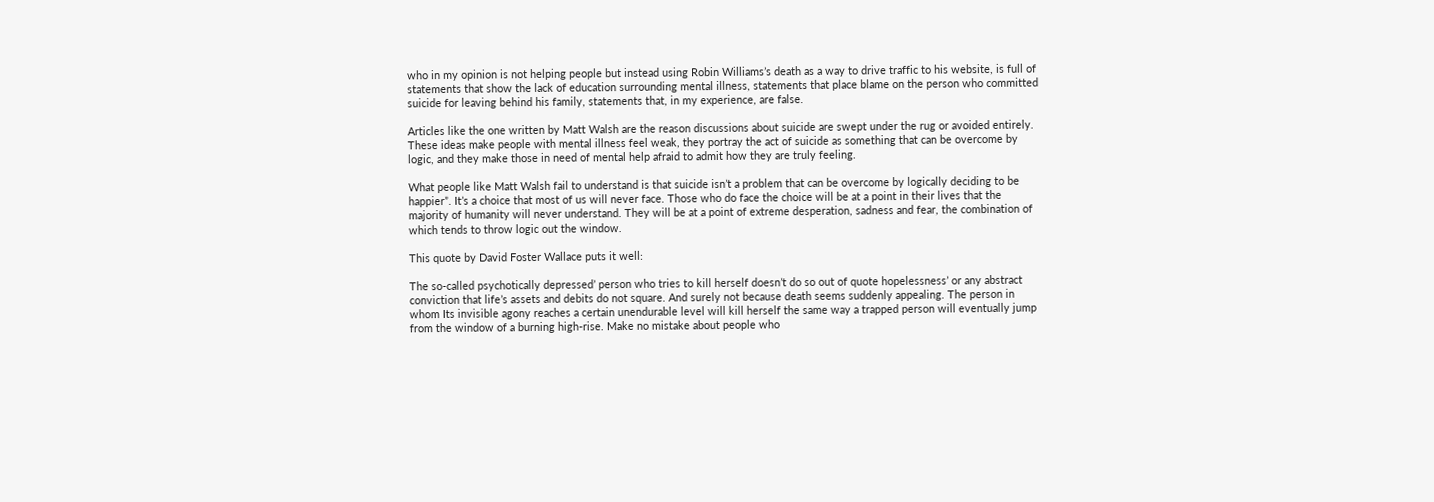who in my opinion is not helping people but instead using Robin Williams’s death as a way to drive traffic to his website, is full of statements that show the lack of education surrounding mental illness, statements that place blame on the person who committed suicide for leaving behind his family, statements that, in my experience, are false.

Articles like the one written by Matt Walsh are the reason discussions about suicide are swept under the rug or avoided entirely. These ideas make people with mental illness feel weak, they portray the act of suicide as something that can be overcome by logic, and they make those in need of mental help afraid to admit how they are truly feeling.

What people like Matt Walsh fail to understand is that suicide isn’t a problem that can be overcome by logically deciding to be happier”. It’s a choice that most of us will never face. Those who do face the choice will be at a point in their lives that the majority of humanity will never understand. They will be at a point of extreme desperation, sadness and fear, the combination of which tends to throw logic out the window.

This quote by David Foster Wallace puts it well:

The so-called psychotically depressed’ person who tries to kill herself doesn’t do so out of quote hopelessness’ or any abstract conviction that life’s assets and debits do not square. And surely not because death seems suddenly appealing. The person in whom Its invisible agony reaches a certain unendurable level will kill herself the same way a trapped person will eventually jump from the window of a burning high-rise. Make no mistake about people who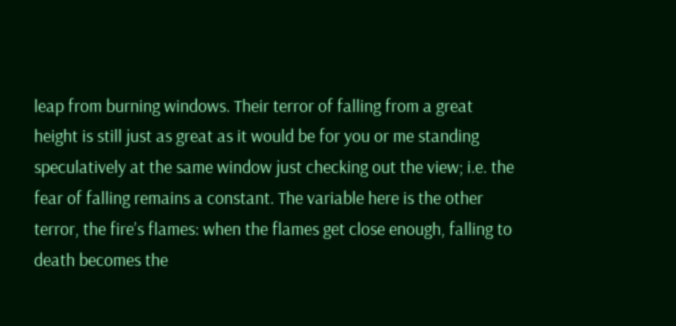leap from burning windows. Their terror of falling from a great height is still just as great as it would be for you or me standing speculatively at the same window just checking out the view; i.e. the fear of falling remains a constant. The variable here is the other terror, the fire’s flames: when the flames get close enough, falling to death becomes the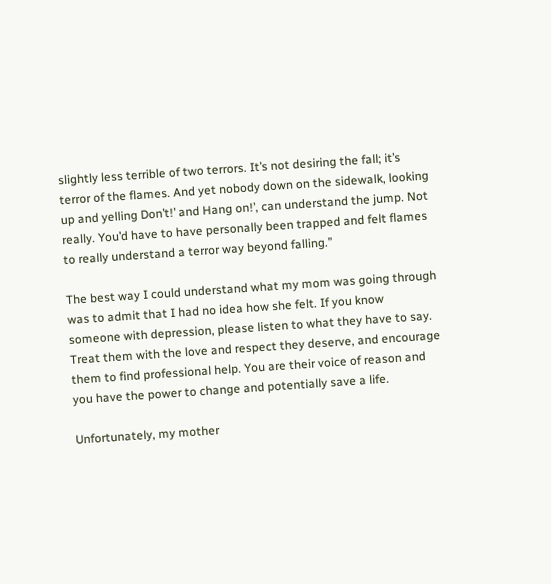slightly less terrible of two terrors. It’s not desiring the fall; it’s terror of the flames. And yet nobody down on the sidewalk, looking up and yelling Don’t!’ and Hang on!’, can understand the jump. Not really. You’d have to have personally been trapped and felt flames to really understand a terror way beyond falling.”

The best way I could understand what my mom was going through was to admit that I had no idea how she felt. If you know someone with depression, please listen to what they have to say. Treat them with the love and respect they deserve, and encourage them to find professional help. You are their voice of reason and you have the power to change and potentially save a life.

Unfortunately, my mother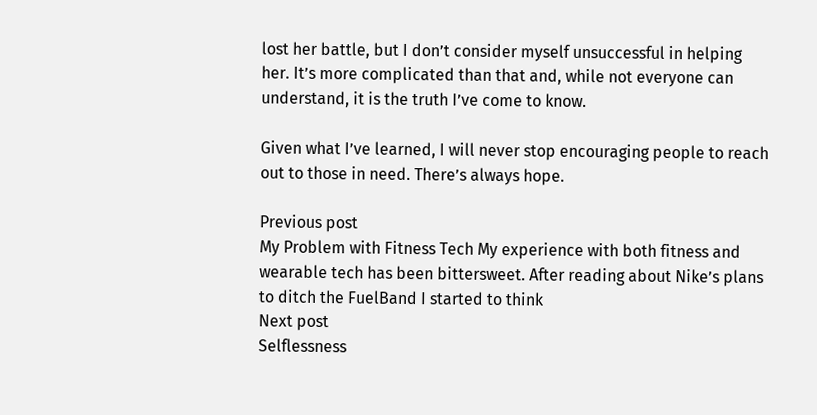lost her battle, but I don’t consider myself unsuccessful in helping her. It’s more complicated than that and, while not everyone can understand, it is the truth I’ve come to know.

Given what I’ve learned, I will never stop encouraging people to reach out to those in need. There’s always hope.

Previous post
My Problem with Fitness Tech My experience with both fitness and wearable tech has been bittersweet. After reading about Nike’s plans to ditch the FuelBand I started to think
Next post
Selflessness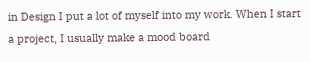in Design I put a lot of myself into my work. When I start a project, I usually make a mood board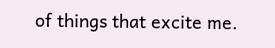of things that excite me.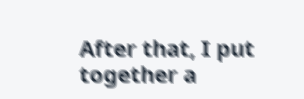After that, I put together a